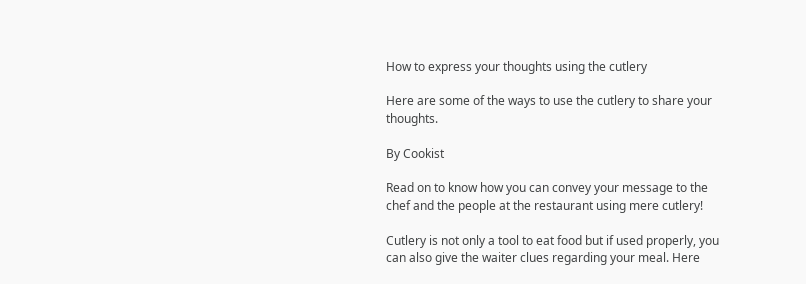How to express your thoughts using the cutlery

Here are some of the ways to use the cutlery to share your thoughts.

By Cookist

Read on to know how you can convey your message to the chef and the people at the restaurant using mere cutlery!

Cutlery is not only a tool to eat food but if used properly, you can also give the waiter clues regarding your meal. Here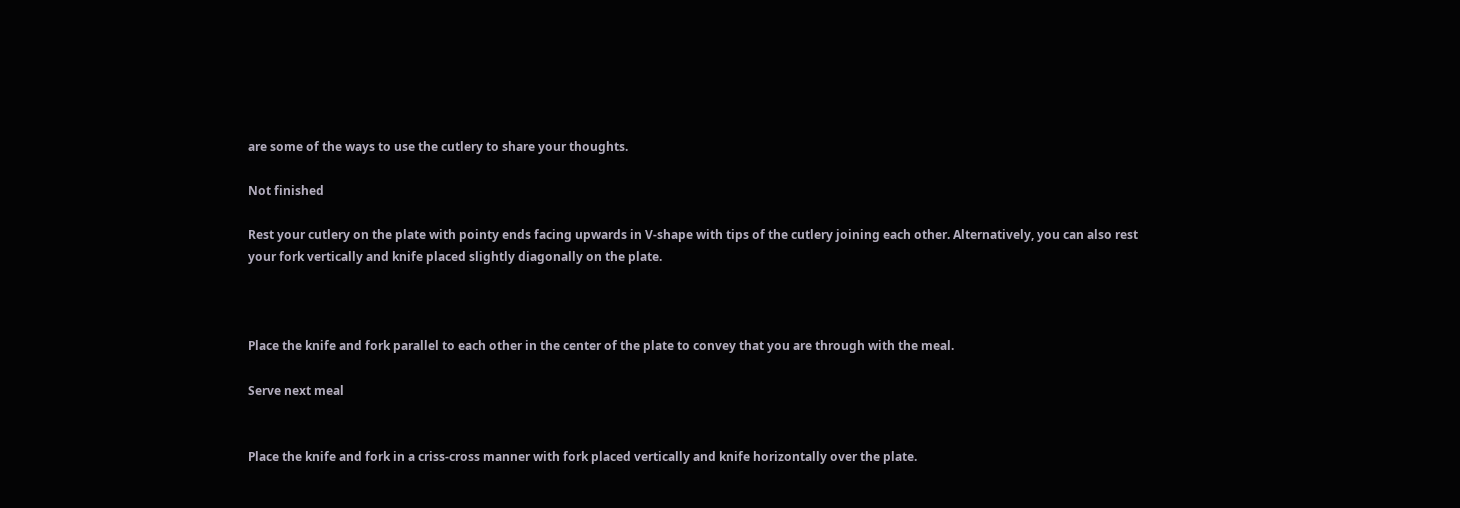are some of the ways to use the cutlery to share your thoughts.

Not finished

Rest your cutlery on the plate with pointy ends facing upwards in V-shape with tips of the cutlery joining each other. Alternatively, you can also rest your fork vertically and knife placed slightly diagonally on the plate.



Place the knife and fork parallel to each other in the center of the plate to convey that you are through with the meal.

Serve next meal


Place the knife and fork in a criss-cross manner with fork placed vertically and knife horizontally over the plate.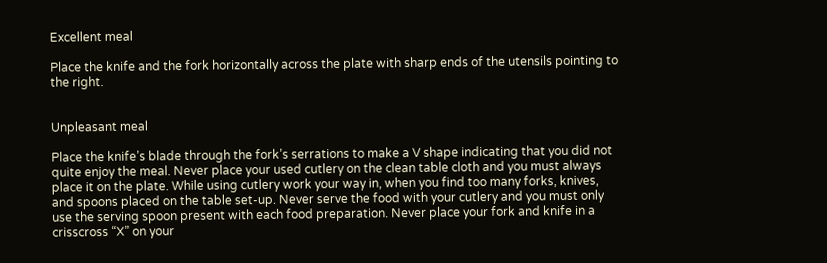Excellent meal

Place the knife and the fork horizontally across the plate with sharp ends of the utensils pointing to the right.


Unpleasant meal

Place the knife’s blade through the fork’s serrations to make a V shape indicating that you did not quite enjoy the meal. Never place your used cutlery on the clean table cloth and you must always place it on the plate. While using cutlery work your way in, when you find too many forks, knives, and spoons placed on the table set-up. Never serve the food with your cutlery and you must only use the serving spoon present with each food preparation. Never place your fork and knife in a crisscross “X” on your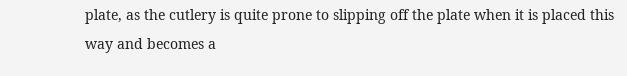plate, as the cutlery is quite prone to slipping off the plate when it is placed this way and becomes a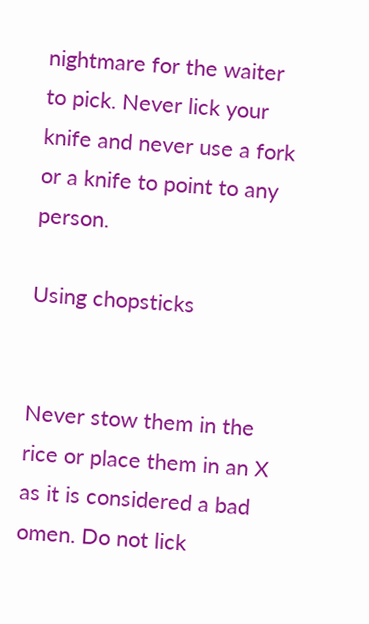nightmare for the waiter to pick. Never lick your knife and never use a fork or a knife to point to any person.

Using chopsticks


Never stow them in the rice or place them in an X as it is considered a bad omen. Do not lick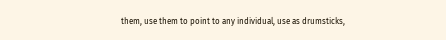them, use them to point to any individual, use as drumsticks,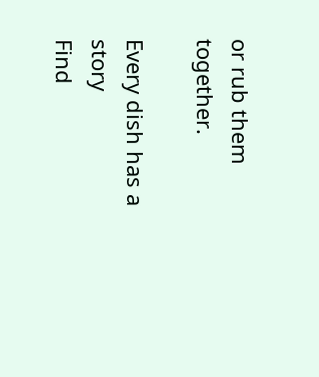or rub them together.

Every dish has a story
Find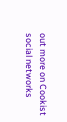out more on Cookist social networks